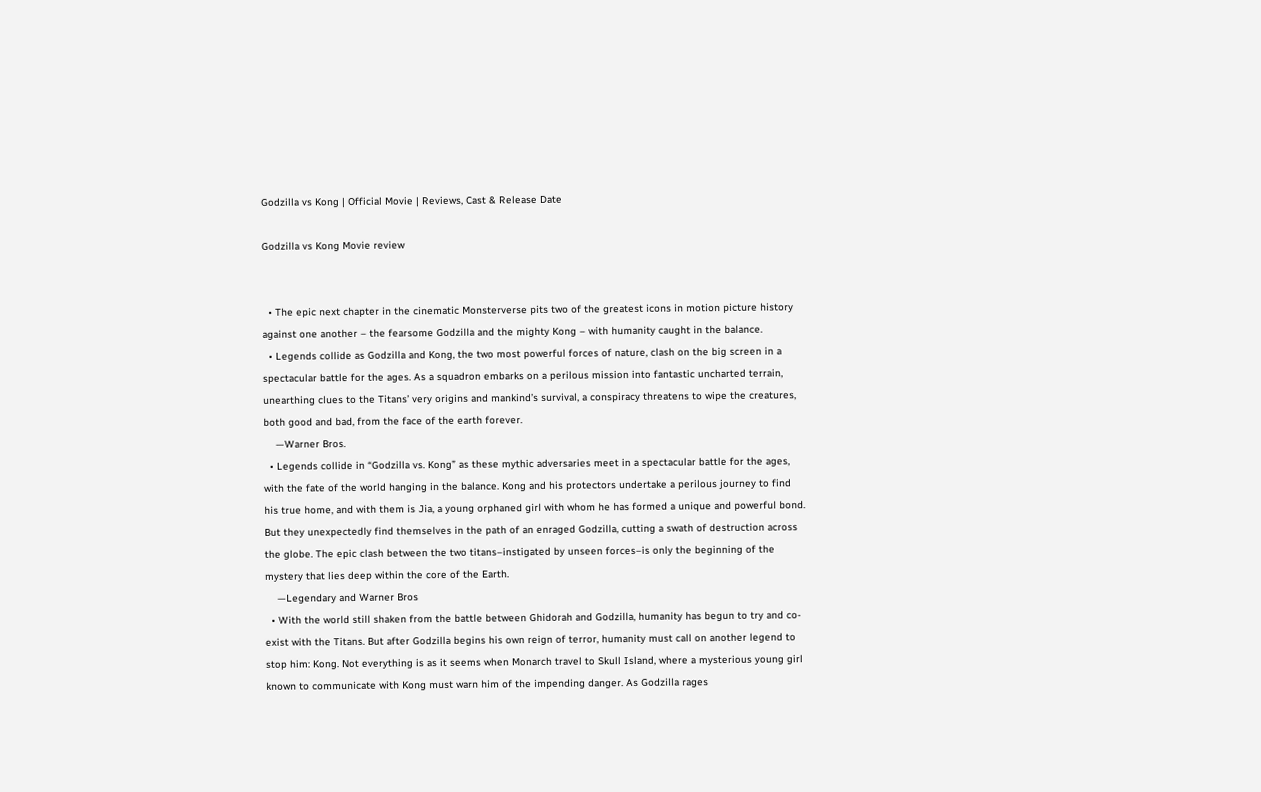Godzilla vs Kong | Official Movie | Reviews, Cast & Release Date

Godzilla vs Kong Movie review


  • The epic next chapter in the cinematic Monsterverse pits two of the greatest icons in motion picture history against one another – the fearsome Godzilla and the mighty Kong – with humanity caught in the balance.
  • Legends collide as Godzilla and Kong, the two most powerful forces of nature, clash on the big screen in a spectacular battle for the ages. As a squadron embarks on a perilous mission into fantastic uncharted terrain, unearthing clues to the Titans’ very origins and mankind’s survival, a conspiracy threatens to wipe the creatures, both good and bad, from the face of the earth forever.
    —Warner Bros.
  • Legends collide in “Godzilla vs. Kong” as these mythic adversaries meet in a spectacular battle for the ages, with the fate of the world hanging in the balance. Kong and his protectors undertake a perilous journey to find his true home, and with them is Jia, a young orphaned girl with whom he has formed a unique and powerful bond. But they unexpectedly find themselves in the path of an enraged Godzilla, cutting a swath of destruction across the globe. The epic clash between the two titans–instigated by unseen forces–is only the beginning of the mystery that lies deep within the core of the Earth.
    —Legendary and Warner Bros
  • With the world still shaken from the battle between Ghidorah and Godzilla, humanity has begun to try and co-exist with the Titans. But after Godzilla begins his own reign of terror, humanity must call on another legend to stop him: Kong. Not everything is as it seems when Monarch travel to Skull Island, where a mysterious young girl known to communicate with Kong must warn him of the impending danger. As Godzilla rages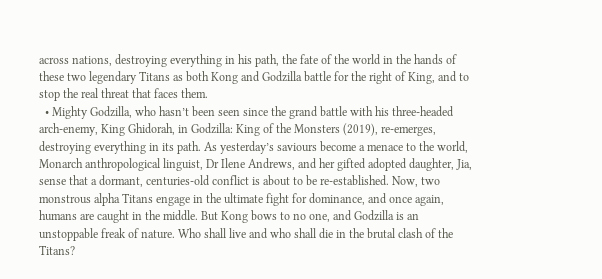across nations, destroying everything in his path, the fate of the world in the hands of these two legendary Titans as both Kong and Godzilla battle for the right of King, and to stop the real threat that faces them.
  • Mighty Godzilla, who hasn’t been seen since the grand battle with his three-headed arch-enemy, King Ghidorah, in Godzilla: King of the Monsters (2019), re-emerges, destroying everything in its path. As yesterday’s saviours become a menace to the world, Monarch anthropological linguist, Dr Ilene Andrews, and her gifted adopted daughter, Jia, sense that a dormant, centuries-old conflict is about to be re-established. Now, two monstrous alpha Titans engage in the ultimate fight for dominance, and once again, humans are caught in the middle. But Kong bows to no one, and Godzilla is an unstoppable freak of nature. Who shall live and who shall die in the brutal clash of the Titans?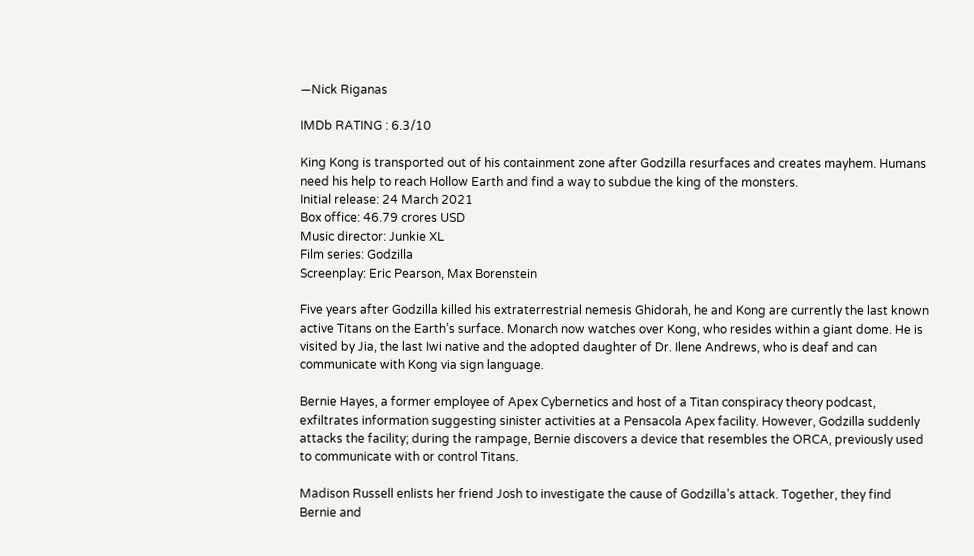—Nick Riganas

IMDb RATING : 6.3/10

King Kong is transported out of his containment zone after Godzilla resurfaces and creates mayhem. Humans need his help to reach Hollow Earth and find a way to subdue the king of the monsters.
Initial release: 24 March 2021
Box office: 46.79 crores USD
Music director: Junkie XL
Film series: Godzilla
Screenplay: Eric Pearson, Max Borenstein

Five years after Godzilla killed his extraterrestrial nemesis Ghidorah, he and Kong are currently the last known active Titans on the Earth’s surface. Monarch now watches over Kong, who resides within a giant dome. He is visited by Jia, the last Iwi native and the adopted daughter of Dr. Ilene Andrews, who is deaf and can communicate with Kong via sign language.

Bernie Hayes, a former employee of Apex Cybernetics and host of a Titan conspiracy theory podcast, exfiltrates information suggesting sinister activities at a Pensacola Apex facility. However, Godzilla suddenly attacks the facility; during the rampage, Bernie discovers a device that resembles the ORCA, previously used to communicate with or control Titans.

Madison Russell enlists her friend Josh to investigate the cause of Godzilla’s attack. Together, they find Bernie and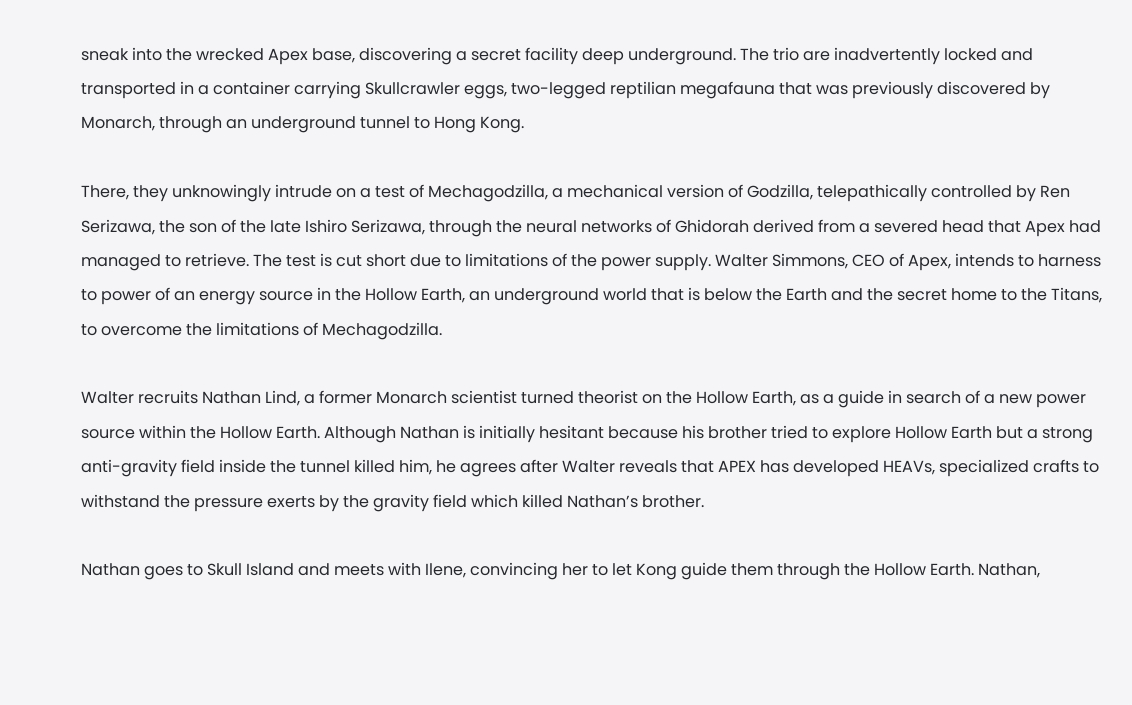sneak into the wrecked Apex base, discovering a secret facility deep underground. The trio are inadvertently locked and transported in a container carrying Skullcrawler eggs, two-legged reptilian megafauna that was previously discovered by Monarch, through an underground tunnel to Hong Kong.

There, they unknowingly intrude on a test of Mechagodzilla, a mechanical version of Godzilla, telepathically controlled by Ren Serizawa, the son of the late Ishiro Serizawa, through the neural networks of Ghidorah derived from a severed head that Apex had managed to retrieve. The test is cut short due to limitations of the power supply. Walter Simmons, CEO of Apex, intends to harness to power of an energy source in the Hollow Earth, an underground world that is below the Earth and the secret home to the Titans, to overcome the limitations of Mechagodzilla.

Walter recruits Nathan Lind, a former Monarch scientist turned theorist on the Hollow Earth, as a guide in search of a new power source within the Hollow Earth. Although Nathan is initially hesitant because his brother tried to explore Hollow Earth but a strong anti-gravity field inside the tunnel killed him, he agrees after Walter reveals that APEX has developed HEAVs, specialized crafts to withstand the pressure exerts by the gravity field which killed Nathan’s brother.

Nathan goes to Skull Island and meets with Ilene, convincing her to let Kong guide them through the Hollow Earth. Nathan,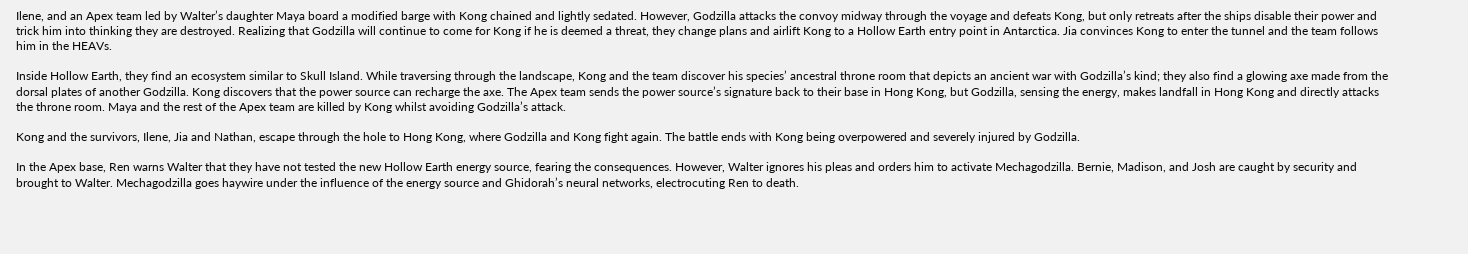Ilene, and an Apex team led by Walter’s daughter Maya board a modified barge with Kong chained and lightly sedated. However, Godzilla attacks the convoy midway through the voyage and defeats Kong, but only retreats after the ships disable their power and trick him into thinking they are destroyed. Realizing that Godzilla will continue to come for Kong if he is deemed a threat, they change plans and airlift Kong to a Hollow Earth entry point in Antarctica. Jia convinces Kong to enter the tunnel and the team follows him in the HEAVs.

Inside Hollow Earth, they find an ecosystem similar to Skull Island. While traversing through the landscape, Kong and the team discover his species’ ancestral throne room that depicts an ancient war with Godzilla’s kind; they also find a glowing axe made from the dorsal plates of another Godzilla. Kong discovers that the power source can recharge the axe. The Apex team sends the power source’s signature back to their base in Hong Kong, but Godzilla, sensing the energy, makes landfall in Hong Kong and directly attacks the throne room. Maya and the rest of the Apex team are killed by Kong whilst avoiding Godzilla’s attack.

Kong and the survivors, Ilene, Jia and Nathan, escape through the hole to Hong Kong, where Godzilla and Kong fight again. The battle ends with Kong being overpowered and severely injured by Godzilla.

In the Apex base, Ren warns Walter that they have not tested the new Hollow Earth energy source, fearing the consequences. However, Walter ignores his pleas and orders him to activate Mechagodzilla. Bernie, Madison, and Josh are caught by security and brought to Walter. Mechagodzilla goes haywire under the influence of the energy source and Ghidorah’s neural networks, electrocuting Ren to death.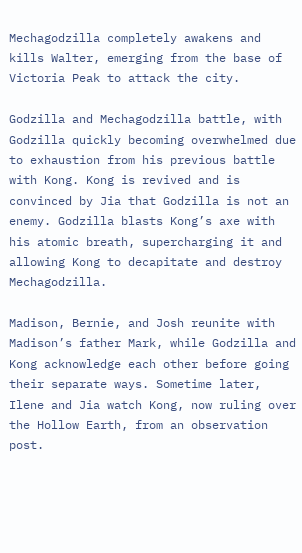Mechagodzilla completely awakens and kills Walter, emerging from the base of Victoria Peak to attack the city.

Godzilla and Mechagodzilla battle, with Godzilla quickly becoming overwhelmed due to exhaustion from his previous battle with Kong. Kong is revived and is convinced by Jia that Godzilla is not an enemy. Godzilla blasts Kong’s axe with his atomic breath, supercharging it and allowing Kong to decapitate and destroy Mechagodzilla.

Madison, Bernie, and Josh reunite with Madison’s father Mark, while Godzilla and Kong acknowledge each other before going their separate ways. Sometime later, Ilene and Jia watch Kong, now ruling over the Hollow Earth, from an observation post.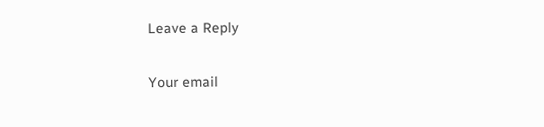Leave a Reply

Your email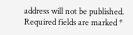address will not be published. Required fields are marked *